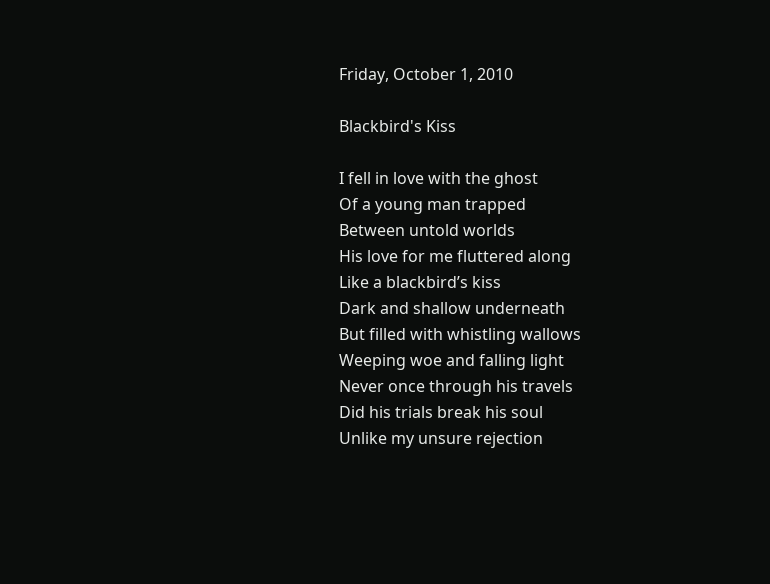Friday, October 1, 2010

Blackbird's Kiss

I fell in love with the ghost
Of a young man trapped
Between untold worlds
His love for me fluttered along
Like a blackbird’s kiss
Dark and shallow underneath
But filled with whistling wallows
Weeping woe and falling light
Never once through his travels
Did his trials break his soul
Unlike my unsure rejection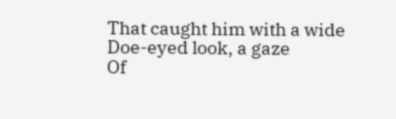That caught him with a wide
Doe-eyed look, a gaze
Of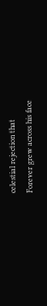celestial rejection that
Forever grew across his face